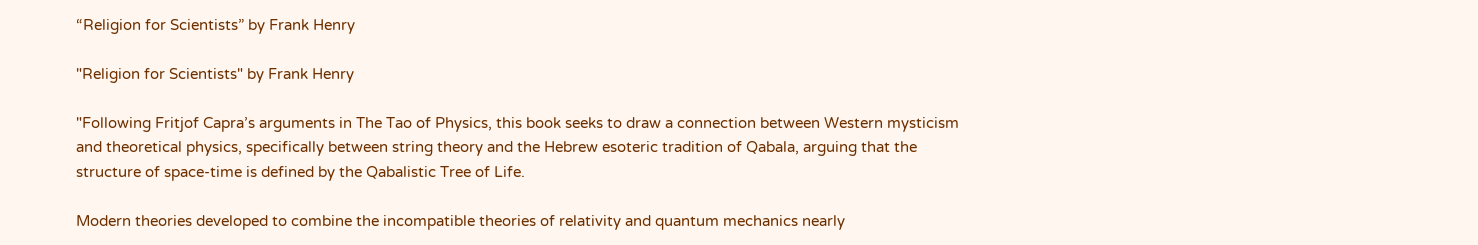“Religion for Scientists” by Frank Henry

"Religion for Scientists" by Frank Henry

"Following Fritjof Capra’s arguments in The Tao of Physics, this book seeks to draw a connection between Western mysticism and theoretical physics, specifically between string theory and the Hebrew esoteric tradition of Qabala, arguing that the structure of space-time is defined by the Qabalistic Tree of Life.

Modern theories developed to combine the incompatible theories of relativity and quantum mechanics nearly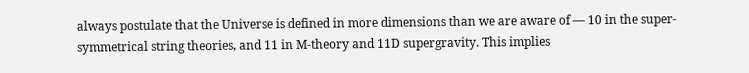always postulate that the Universe is defined in more dimensions than we are aware of — 10 in the super-symmetrical string theories, and 11 in M-theory and 11D supergravity. This implies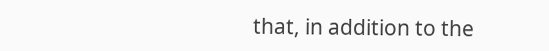that, in addition to the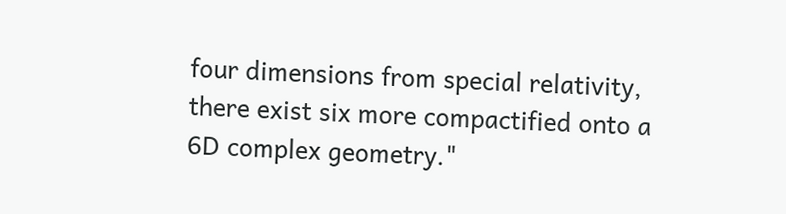four dimensions from special relativity, there exist six more compactified onto a 6D complex geometry."